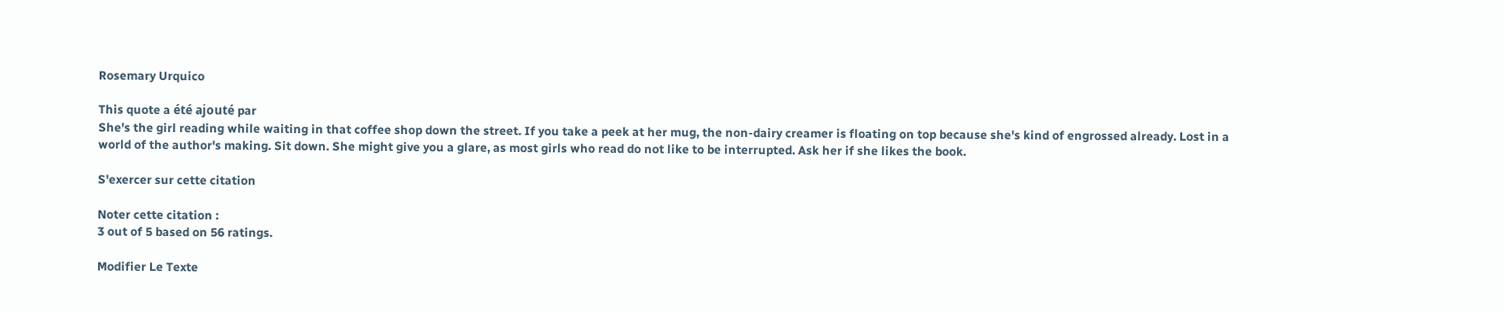Rosemary Urquico

This quote a été ajouté par
She's the girl reading while waiting in that coffee shop down the street. If you take a peek at her mug, the non-dairy creamer is floating on top because she's kind of engrossed already. Lost in a world of the author's making. Sit down. She might give you a glare, as most girls who read do not like to be interrupted. Ask her if she likes the book.

S'exercer sur cette citation

Noter cette citation :
3 out of 5 based on 56 ratings.

Modifier Le Texte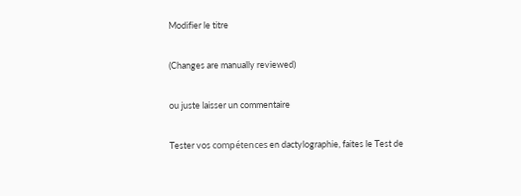Modifier le titre

(Changes are manually reviewed)

ou juste laisser un commentaire

Tester vos compétences en dactylographie, faites le Test de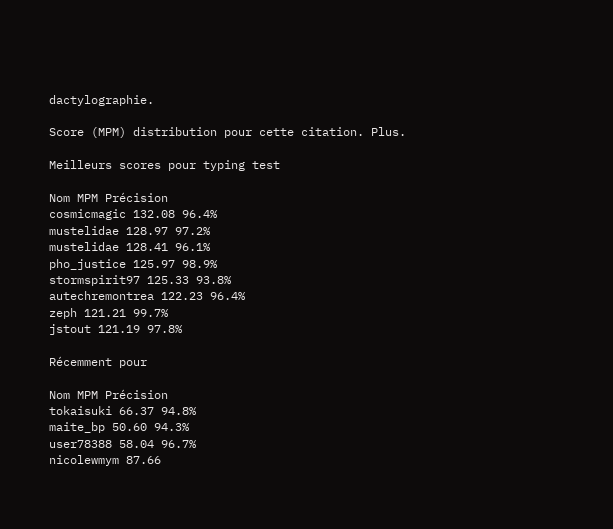dactylographie.

Score (MPM) distribution pour cette citation. Plus.

Meilleurs scores pour typing test

Nom MPM Précision
cosmicmagic 132.08 96.4%
mustelidae 128.97 97.2%
mustelidae 128.41 96.1%
pho_justice 125.97 98.9%
stormspirit97 125.33 93.8%
autechremontrea 122.23 96.4%
zeph 121.21 99.7%
jstout 121.19 97.8%

Récemment pour

Nom MPM Précision
tokaisuki 66.37 94.8%
maite_bp 50.60 94.3%
user78388 58.04 96.7%
nicolewmym 87.66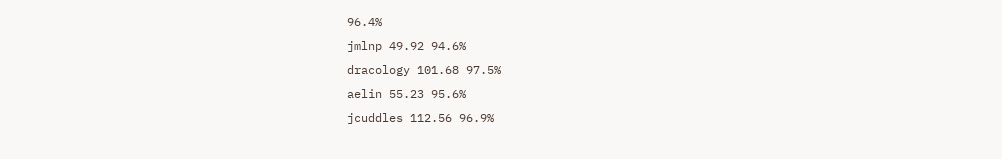96.4%
jmlnp 49.92 94.6%
dracology 101.68 97.5%
aelin 55.23 95.6%
jcuddles 112.56 96.9%